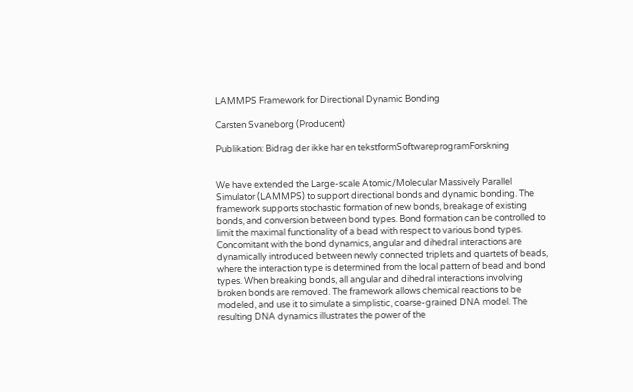LAMMPS Framework for Directional Dynamic Bonding

Carsten Svaneborg (Producent)

Publikation: Bidrag der ikke har en tekstformSoftwareprogramForskning


We have extended the Large-scale Atomic/Molecular Massively Parallel Simulator (LAMMPS) to support directional bonds and dynamic bonding. The framework supports stochastic formation of new bonds, breakage of existing bonds, and conversion between bond types. Bond formation can be controlled to limit the maximal functionality of a bead with respect to various bond types. Concomitant with the bond dynamics, angular and dihedral interactions are dynamically introduced between newly connected triplets and quartets of beads, where the interaction type is determined from the local pattern of bead and bond types. When breaking bonds, all angular and dihedral interactions involving broken bonds are removed. The framework allows chemical reactions to be modeled, and use it to simulate a simplistic, coarse-grained DNA model. The resulting DNA dynamics illustrates the power of the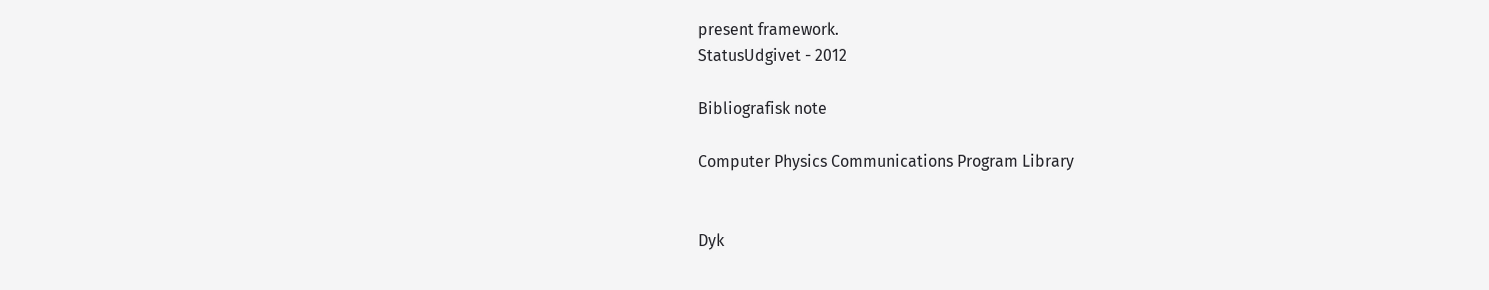present framework.
StatusUdgivet - 2012

Bibliografisk note

Computer Physics Communications Program Library


Dyk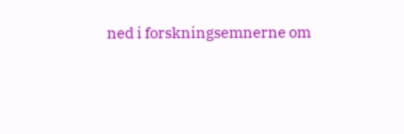ned i forskningsemnerne om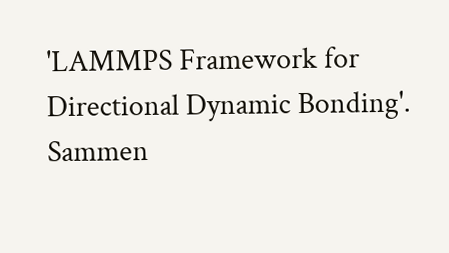'LAMMPS Framework for Directional Dynamic Bonding'. Sammen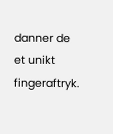danner de et unikt fingeraftryk.